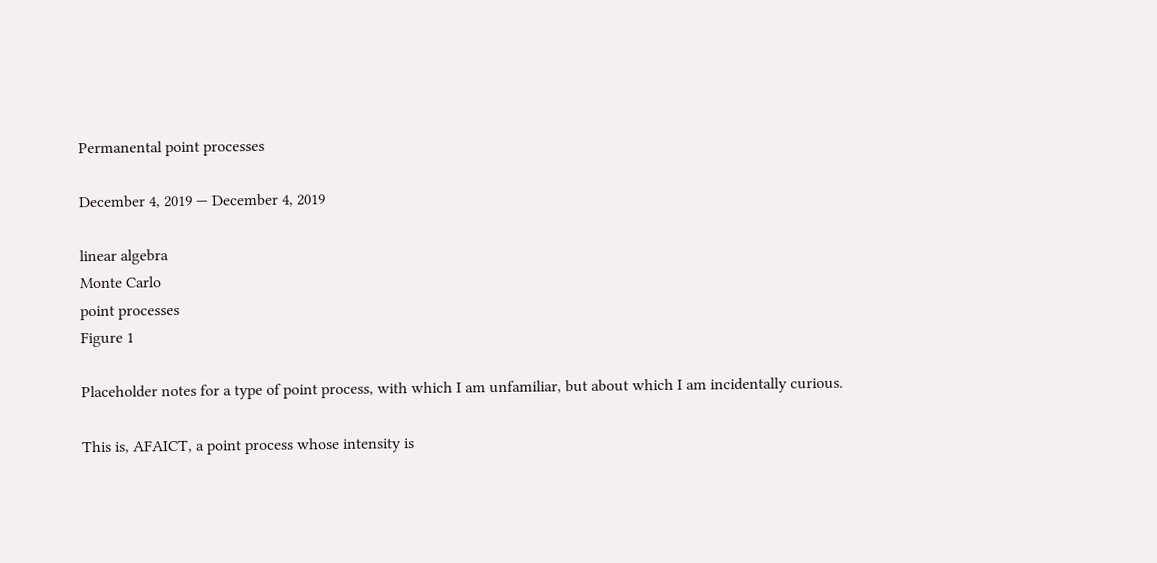Permanental point processes

December 4, 2019 — December 4, 2019

linear algebra
Monte Carlo
point processes
Figure 1

Placeholder notes for a type of point process, with which I am unfamiliar, but about which I am incidentally curious.

This is, AFAICT, a point process whose intensity is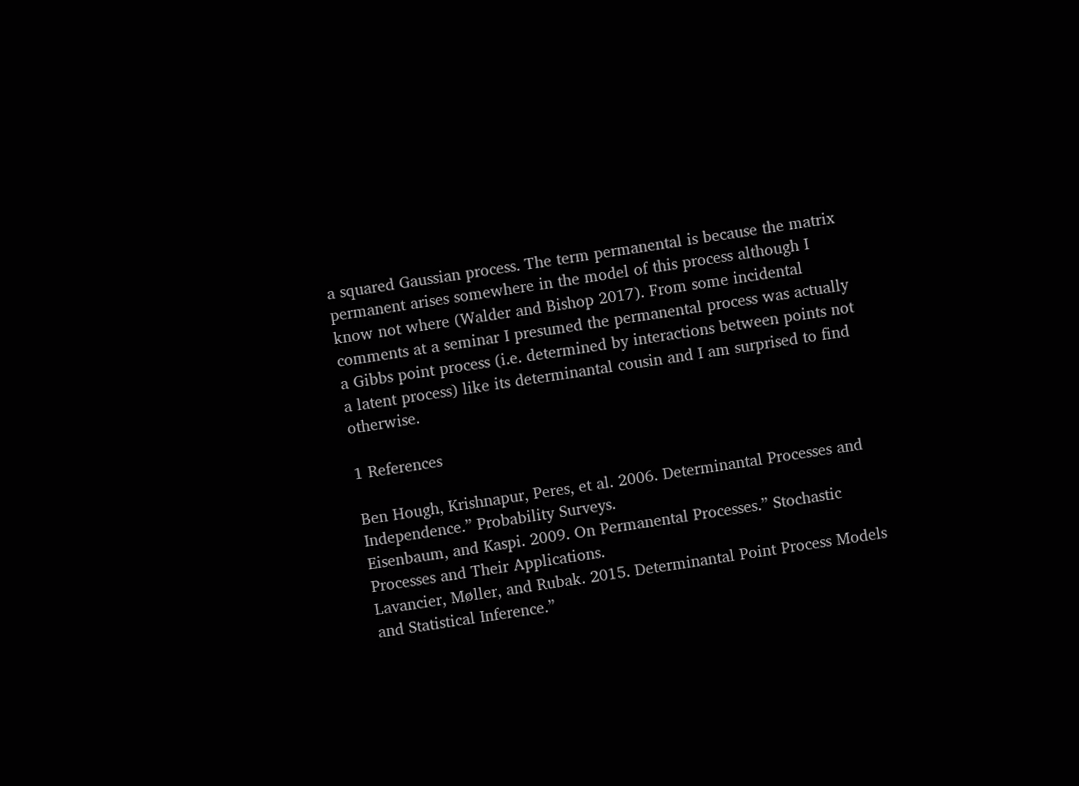a squared Gaussian process. The term permanental is because the matrix permanent arises somewhere in the model of this process although I know not where (Walder and Bishop 2017). From some incidental comments at a seminar I presumed the permanental process was actually a Gibbs point process (i.e. determined by interactions between points not a latent process) like its determinantal cousin and I am surprised to find otherwise.

1 References

Ben Hough, Krishnapur, Peres, et al. 2006. Determinantal Processes and Independence.” Probability Surveys.
Eisenbaum, and Kaspi. 2009. On Permanental Processes.” Stochastic Processes and Their Applications.
Lavancier, Møller, and Rubak. 2015. Determinantal Point Process Models and Statistical Inference.”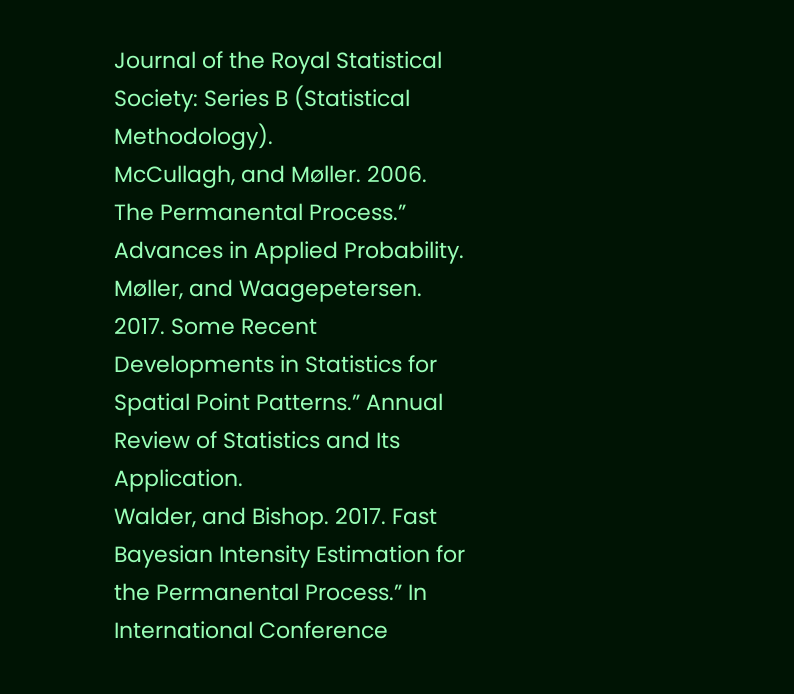Journal of the Royal Statistical Society: Series B (Statistical Methodology).
McCullagh, and Møller. 2006. The Permanental Process.” Advances in Applied Probability.
Møller, and Waagepetersen. 2017. Some Recent Developments in Statistics for Spatial Point Patterns.” Annual Review of Statistics and Its Application.
Walder, and Bishop. 2017. Fast Bayesian Intensity Estimation for the Permanental Process.” In International Conference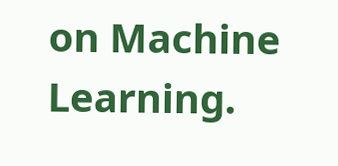on Machine Learning.